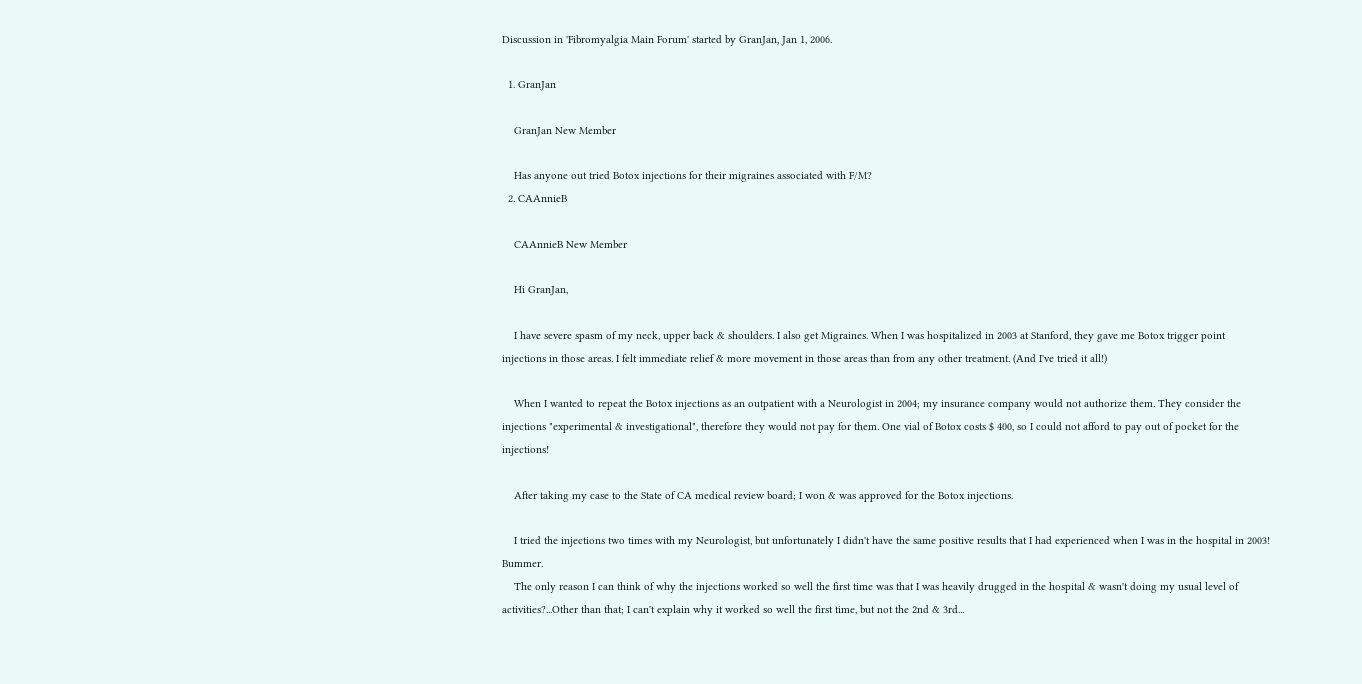Discussion in 'Fibromyalgia Main Forum' started by GranJan, Jan 1, 2006.

  1. GranJan

    GranJan New Member

    Has anyone out tried Botox injections for their migraines associated with F/M?
  2. CAAnnieB

    CAAnnieB New Member

    Hi GranJan,

    I have severe spasm of my neck, upper back & shoulders. I also get Migraines. When I was hospitalized in 2003 at Stanford, they gave me Botox trigger point injections in those areas. I felt immediate relief & more movement in those areas than from any other treatment. (And I've tried it all!)

    When I wanted to repeat the Botox injections as an outpatient with a Neurologist in 2004; my insurance company would not authorize them. They consider the injections "experimental & investigational", therefore they would not pay for them. One vial of Botox costs $ 400, so I could not afford to pay out of pocket for the injections!

    After taking my case to the State of CA medical review board; I won & was approved for the Botox injections.

    I tried the injections two times with my Neurologist, but unfortunately I didn't have the same positive results that I had experienced when I was in the hospital in 2003! Bummer.
    The only reason I can think of why the injections worked so well the first time was that I was heavily drugged in the hospital & wasn't doing my usual level of activities?...Other than that; I can't explain why it worked so well the first time, but not the 2nd & 3rd...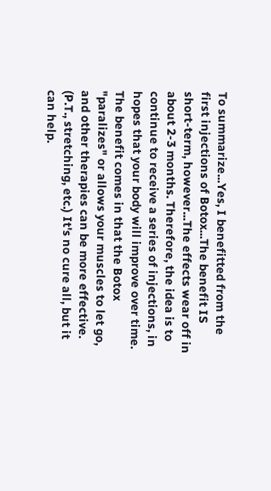To summarize...Yes, I benefitted from the first injections of Botox...The benefit IS short-term, however...The effects wear off in about 2-3 months. Therefore, the idea is to continue to receive a series of injections, in hopes that your body will improve over time. The benefit comes in that the Botox "paralizes" or allows your muscles to let go, and other therapies can be more effective. (P.T., stretching, etc.) It's no cure all, but it can help.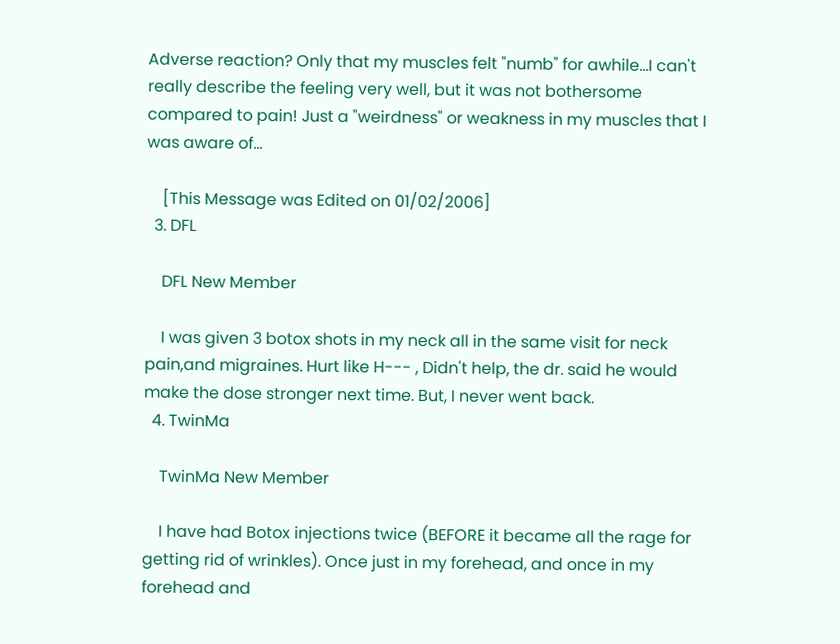Adverse reaction? Only that my muscles felt "numb" for awhile...I can't really describe the feeling very well, but it was not bothersome compared to pain! Just a "weirdness" or weakness in my muscles that I was aware of...

    [This Message was Edited on 01/02/2006]
  3. DFL

    DFL New Member

    I was given 3 botox shots in my neck all in the same visit for neck pain,and migraines. Hurt like H--- , Didn't help, the dr. said he would make the dose stronger next time. But, I never went back.
  4. TwinMa

    TwinMa New Member

    I have had Botox injections twice (BEFORE it became all the rage for getting rid of wrinkles). Once just in my forehead, and once in my forehead and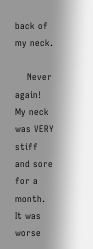back of my neck.

    Never again! My neck was VERY stiff and sore for a month. It was worse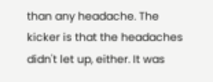than any headache. The kicker is that the headaches didn't let up, either. It was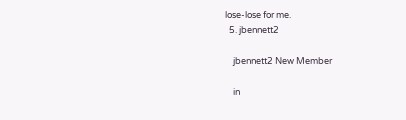lose-lose for me.
  5. jbennett2

    jbennett2 New Member

    in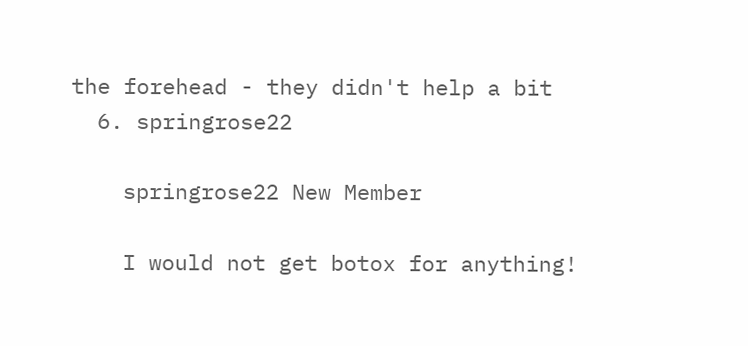the forehead - they didn't help a bit
  6. springrose22

    springrose22 New Member

    I would not get botox for anything!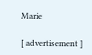Marie

[ advertisement ]